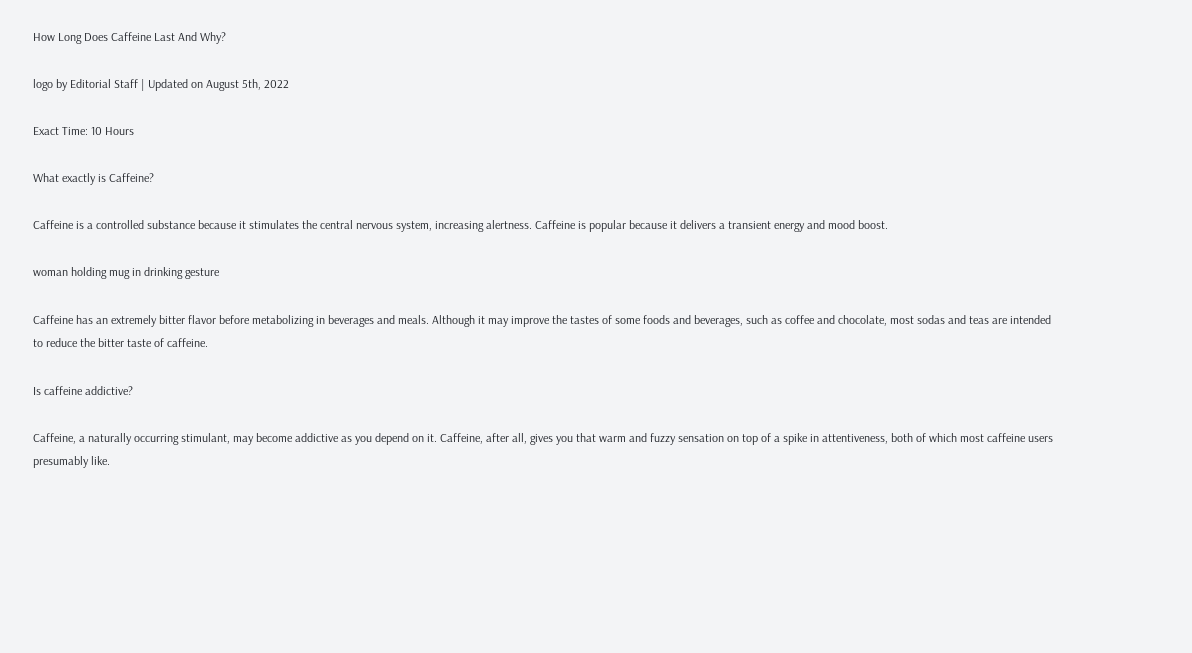How Long Does Caffeine Last And Why?

logo by Editorial Staff | Updated on August 5th, 2022

Exact Time: 10 Hours

What exactly is Caffeine?

Caffeine is a controlled substance because it stimulates the central nervous system, increasing alertness. Caffeine is popular because it delivers a transient energy and mood boost.

woman holding mug in drinking gesture

Caffeine has an extremely bitter flavor before metabolizing in beverages and meals. Although it may improve the tastes of some foods and beverages, such as coffee and chocolate, most sodas and teas are intended to reduce the bitter taste of caffeine.

Is caffeine addictive?

Caffeine, a naturally occurring stimulant, may become addictive as you depend on it. Caffeine, after all, gives you that warm and fuzzy sensation on top of a spike in attentiveness, both of which most caffeine users presumably like.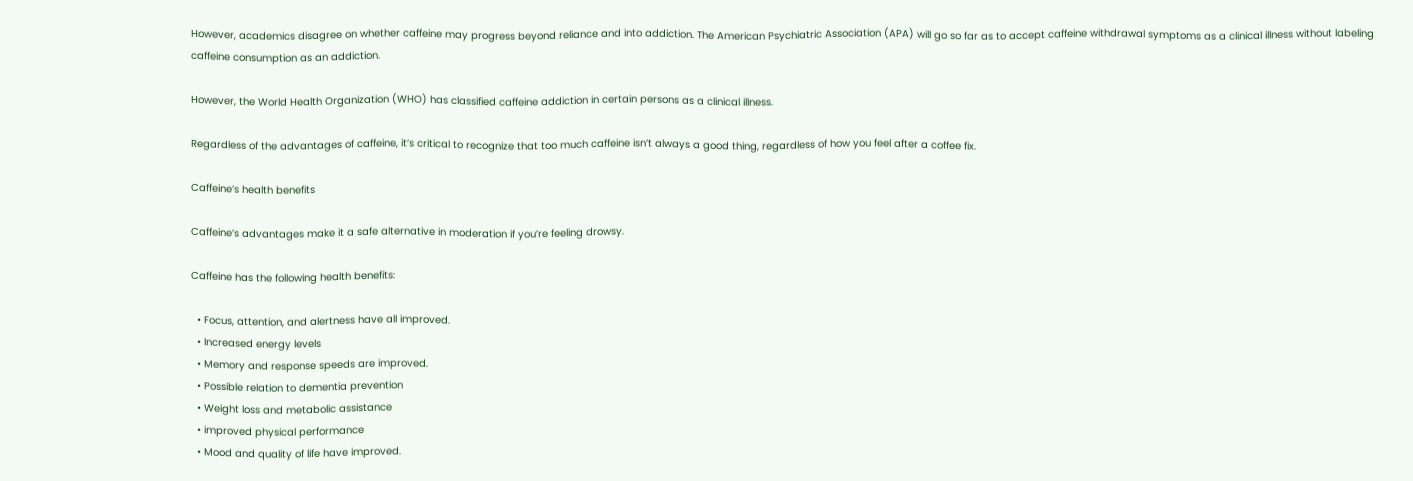However, academics disagree on whether caffeine may progress beyond reliance and into addiction. The American Psychiatric Association (APA) will go so far as to accept caffeine withdrawal symptoms as a clinical illness without labeling caffeine consumption as an addiction.

However, the World Health Organization (WHO) has classified caffeine addiction in certain persons as a clinical illness.

Regardless of the advantages of caffeine, it’s critical to recognize that too much caffeine isn’t always a good thing, regardless of how you feel after a coffee fix.

Caffeine’s health benefits

Caffeine’s advantages make it a safe alternative in moderation if you’re feeling drowsy.

Caffeine has the following health benefits:

  • Focus, attention, and alertness have all improved.
  • Increased energy levels
  • Memory and response speeds are improved.
  • Possible relation to dementia prevention
  • Weight loss and metabolic assistance
  • improved physical performance
  • Mood and quality of life have improved.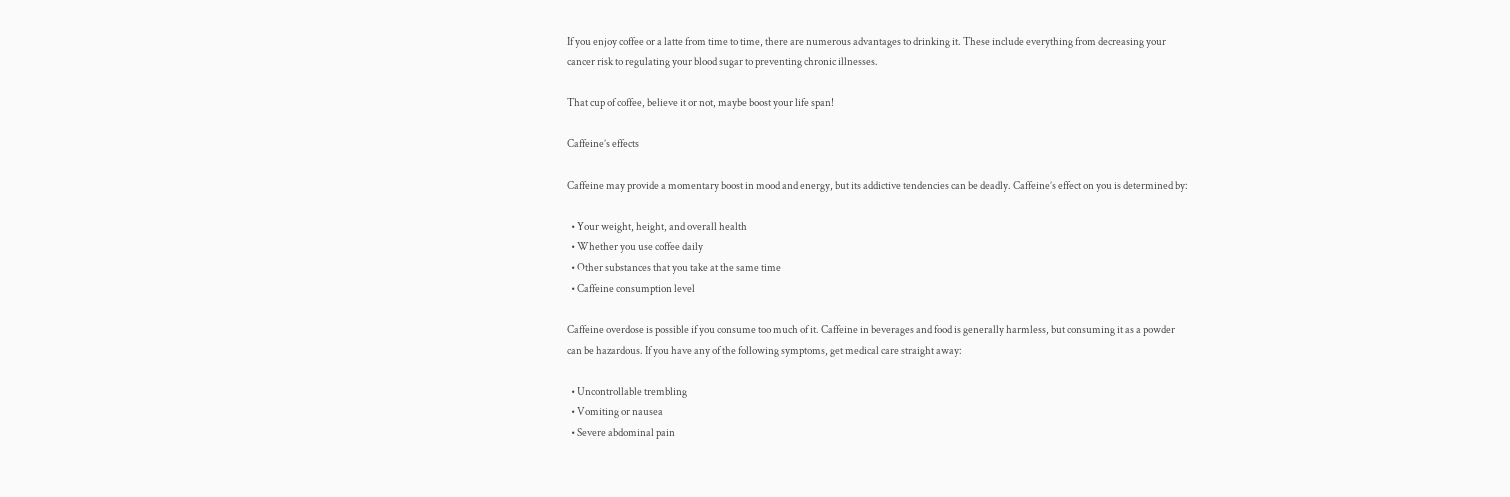If you enjoy coffee or a latte from time to time, there are numerous advantages to drinking it. These include everything from decreasing your cancer risk to regulating your blood sugar to preventing chronic illnesses.

That cup of coffee, believe it or not, maybe boost your life span!

Caffeine’s effects

Caffeine may provide a momentary boost in mood and energy, but its addictive tendencies can be deadly. Caffeine’s effect on you is determined by:

  • Your weight, height, and overall health
  • Whether you use coffee daily
  • Other substances that you take at the same time
  • Caffeine consumption level

Caffeine overdose is possible if you consume too much of it. Caffeine in beverages and food is generally harmless, but consuming it as a powder can be hazardous. If you have any of the following symptoms, get medical care straight away:

  • Uncontrollable trembling
  • Vomiting or nausea
  • Severe abdominal pain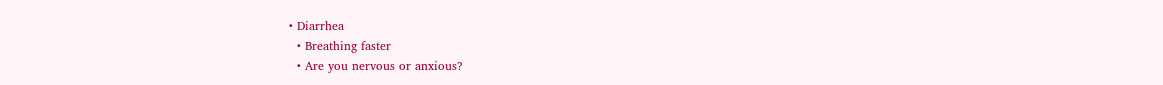• Diarrhea
  • Breathing faster
  • Are you nervous or anxious?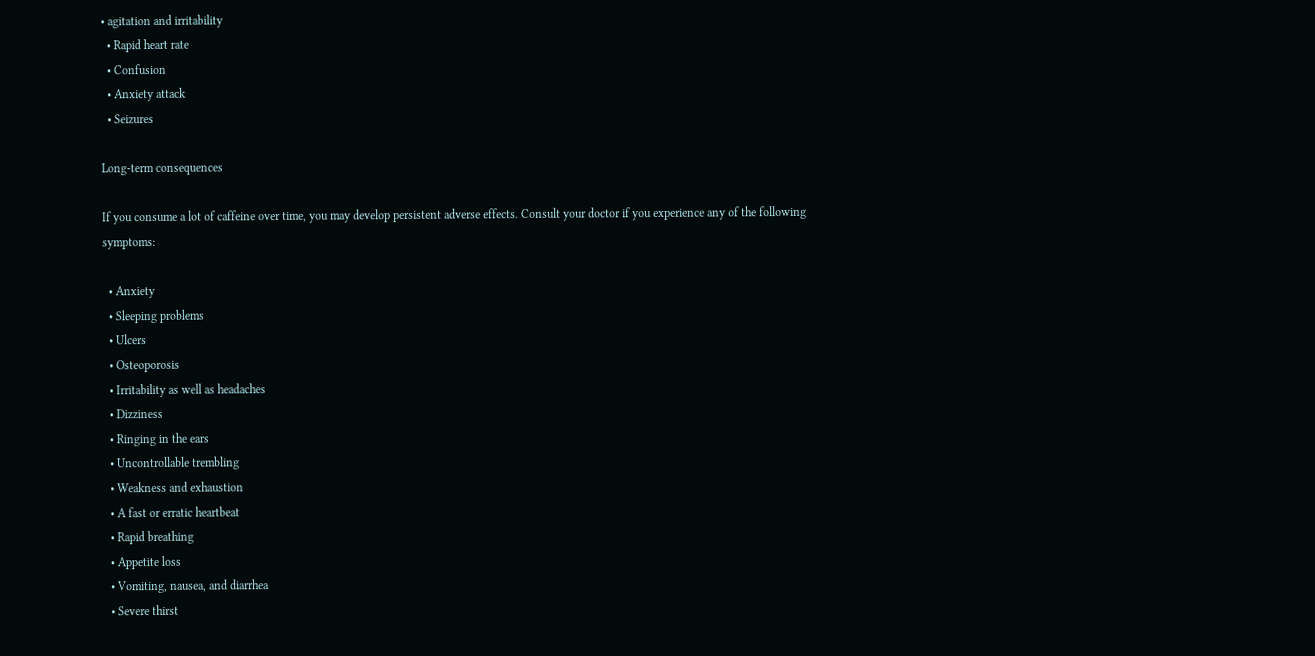• agitation and irritability
  • Rapid heart rate
  • Confusion
  • Anxiety attack
  • Seizures

Long-term consequences

If you consume a lot of caffeine over time, you may develop persistent adverse effects. Consult your doctor if you experience any of the following symptoms:

  • Anxiety
  • Sleeping problems
  • Ulcers
  • Osteoporosis
  • Irritability as well as headaches
  • Dizziness
  • Ringing in the ears
  • Uncontrollable trembling
  • Weakness and exhaustion
  • A fast or erratic heartbeat
  • Rapid breathing
  • Appetite loss
  • Vomiting, nausea, and diarrhea
  • Severe thirst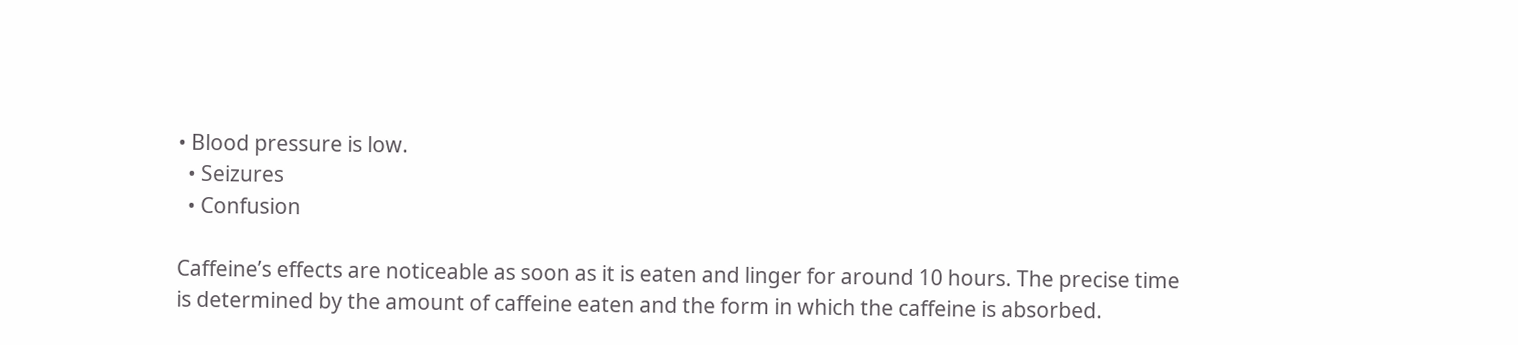• Blood pressure is low.
  • Seizures
  • Confusion

Caffeine’s effects are noticeable as soon as it is eaten and linger for around 10 hours. The precise time is determined by the amount of caffeine eaten and the form in which the caffeine is absorbed.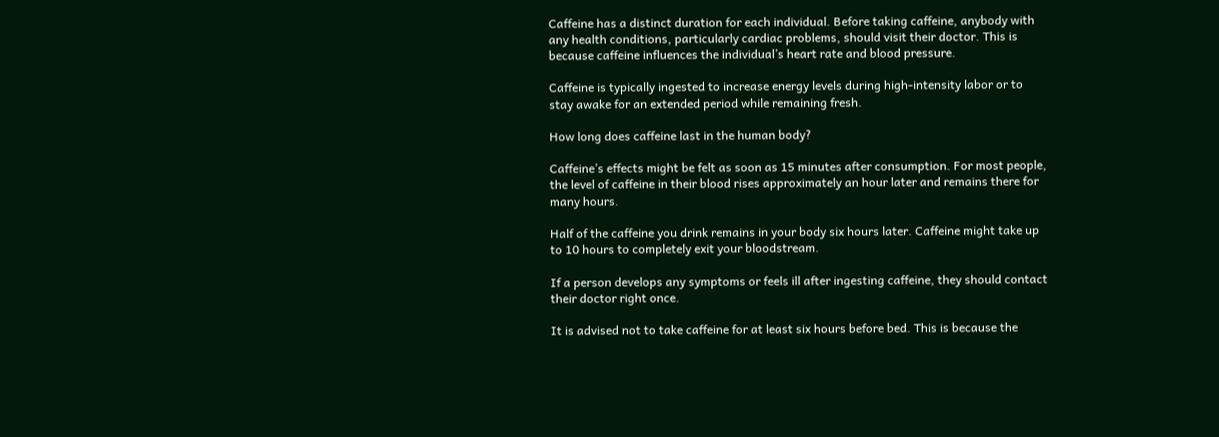Caffeine has a distinct duration for each individual. Before taking caffeine, anybody with any health conditions, particularly cardiac problems, should visit their doctor. This is because caffeine influences the individual’s heart rate and blood pressure.

Caffeine is typically ingested to increase energy levels during high-intensity labor or to stay awake for an extended period while remaining fresh.

How long does caffeine last in the human body?

Caffeine’s effects might be felt as soon as 15 minutes after consumption. For most people, the level of caffeine in their blood rises approximately an hour later and remains there for many hours.

Half of the caffeine you drink remains in your body six hours later. Caffeine might take up to 10 hours to completely exit your bloodstream.

If a person develops any symptoms or feels ill after ingesting caffeine, they should contact their doctor right once.

It is advised not to take caffeine for at least six hours before bed. This is because the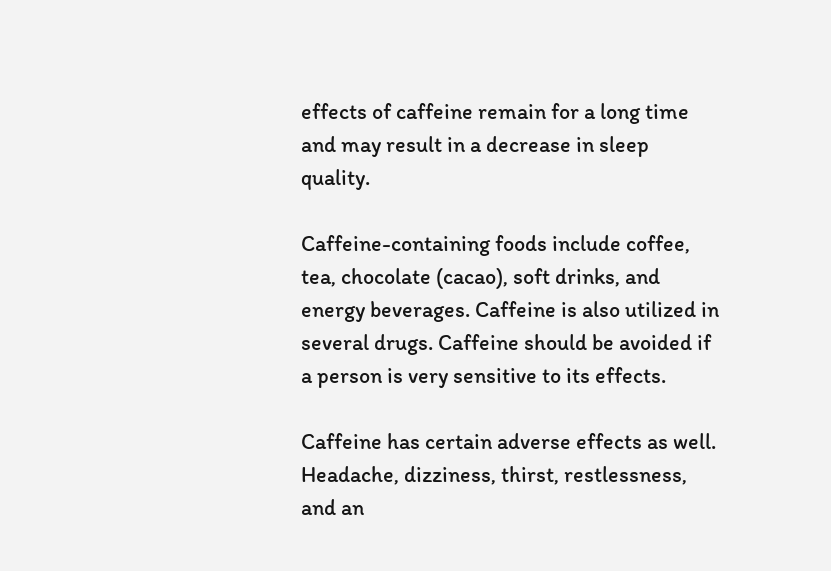effects of caffeine remain for a long time and may result in a decrease in sleep quality.

Caffeine-containing foods include coffee, tea, chocolate (cacao), soft drinks, and energy beverages. Caffeine is also utilized in several drugs. Caffeine should be avoided if a person is very sensitive to its effects.

Caffeine has certain adverse effects as well. Headache, dizziness, thirst, restlessness, and an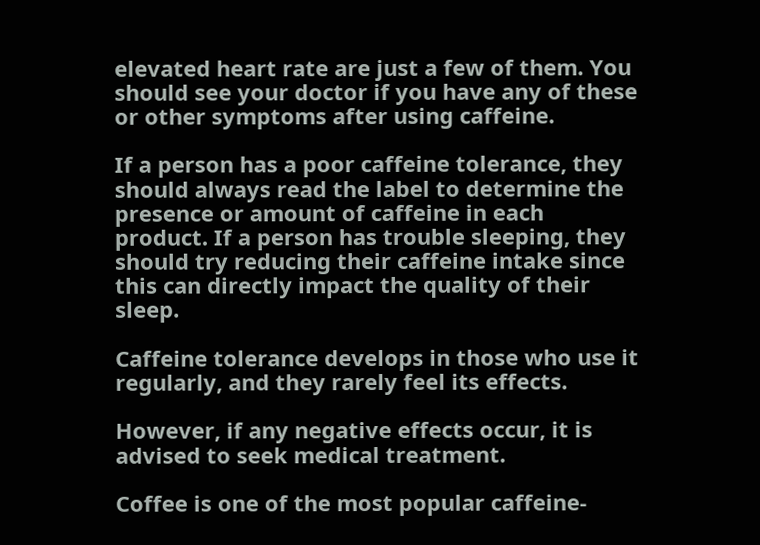elevated heart rate are just a few of them. You should see your doctor if you have any of these or other symptoms after using caffeine.

If a person has a poor caffeine tolerance, they should always read the label to determine the presence or amount of caffeine in each product. If a person has trouble sleeping, they should try reducing their caffeine intake since this can directly impact the quality of their sleep.

Caffeine tolerance develops in those who use it regularly, and they rarely feel its effects.

However, if any negative effects occur, it is advised to seek medical treatment.

Coffee is one of the most popular caffeine-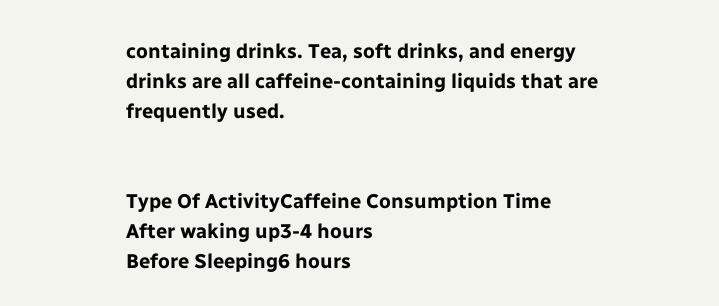containing drinks. Tea, soft drinks, and energy drinks are all caffeine-containing liquids that are frequently used.


Type Of ActivityCaffeine Consumption Time
After waking up3-4 hours
Before Sleeping6 hours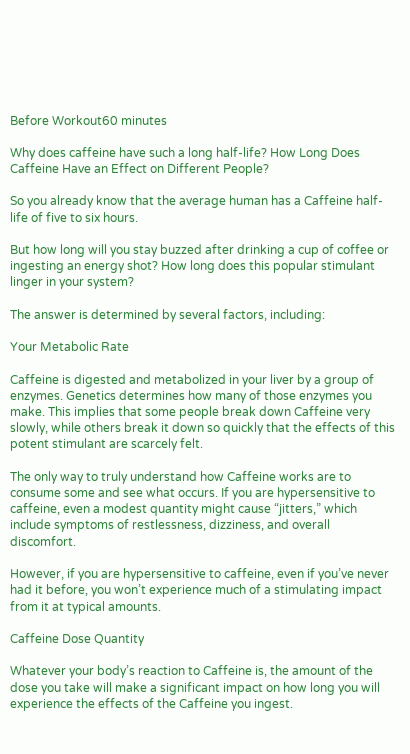Before Workout60 minutes

Why does caffeine have such a long half-life? How Long Does Caffeine Have an Effect on Different People?

So you already know that the average human has a Caffeine half-life of five to six hours.

But how long will you stay buzzed after drinking a cup of coffee or ingesting an energy shot? How long does this popular stimulant linger in your system?

The answer is determined by several factors, including:

Your Metabolic Rate

Caffeine is digested and metabolized in your liver by a group of enzymes. Genetics determines how many of those enzymes you make. This implies that some people break down Caffeine very slowly, while others break it down so quickly that the effects of this potent stimulant are scarcely felt.

The only way to truly understand how Caffeine works are to consume some and see what occurs. If you are hypersensitive to caffeine, even a modest quantity might cause “jitters,” which include symptoms of restlessness, dizziness, and overall discomfort.

However, if you are hypersensitive to caffeine, even if you’ve never had it before, you won’t experience much of a stimulating impact from it at typical amounts.

Caffeine Dose Quantity

Whatever your body’s reaction to Caffeine is, the amount of the dose you take will make a significant impact on how long you will experience the effects of the Caffeine you ingest.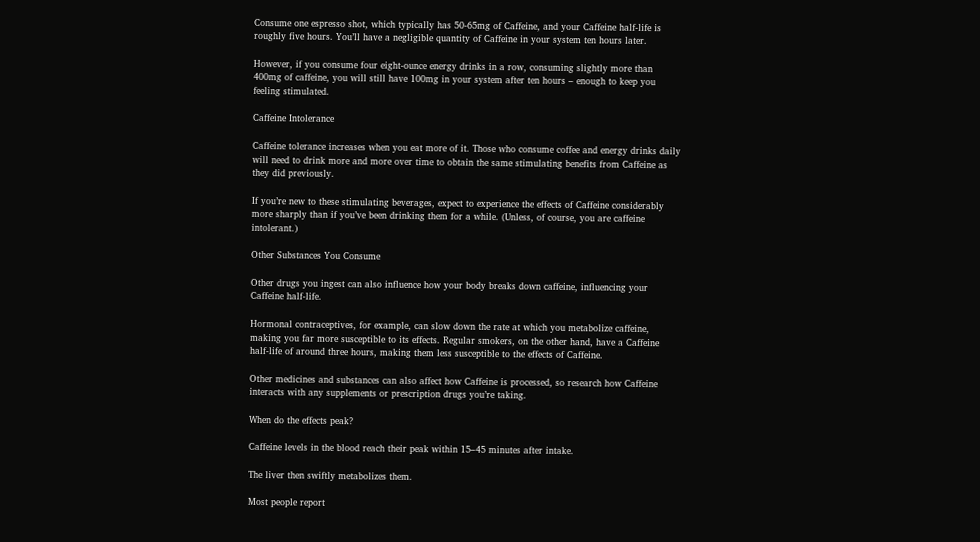Consume one espresso shot, which typically has 50-65mg of Caffeine, and your Caffeine half-life is roughly five hours. You’ll have a negligible quantity of Caffeine in your system ten hours later.

However, if you consume four eight-ounce energy drinks in a row, consuming slightly more than 400mg of caffeine, you will still have 100mg in your system after ten hours – enough to keep you feeling stimulated.

Caffeine Intolerance

Caffeine tolerance increases when you eat more of it. Those who consume coffee and energy drinks daily will need to drink more and more over time to obtain the same stimulating benefits from Caffeine as they did previously.

If you’re new to these stimulating beverages, expect to experience the effects of Caffeine considerably more sharply than if you’ve been drinking them for a while. (Unless, of course, you are caffeine intolerant.)

Other Substances You Consume

Other drugs you ingest can also influence how your body breaks down caffeine, influencing your Caffeine half-life.

Hormonal contraceptives, for example, can slow down the rate at which you metabolize caffeine, making you far more susceptible to its effects. Regular smokers, on the other hand, have a Caffeine half-life of around three hours, making them less susceptible to the effects of Caffeine.

Other medicines and substances can also affect how Caffeine is processed, so research how Caffeine interacts with any supplements or prescription drugs you’re taking.

When do the effects peak?

Caffeine levels in the blood reach their peak within 15–45 minutes after intake.

The liver then swiftly metabolizes them.

Most people report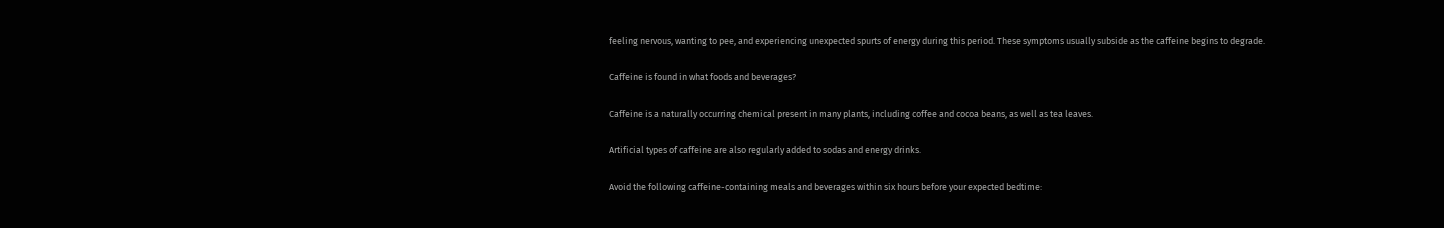feeling nervous, wanting to pee, and experiencing unexpected spurts of energy during this period. These symptoms usually subside as the caffeine begins to degrade.

Caffeine is found in what foods and beverages?

Caffeine is a naturally occurring chemical present in many plants, including coffee and cocoa beans, as well as tea leaves.

Artificial types of caffeine are also regularly added to sodas and energy drinks.

Avoid the following caffeine-containing meals and beverages within six hours before your expected bedtime: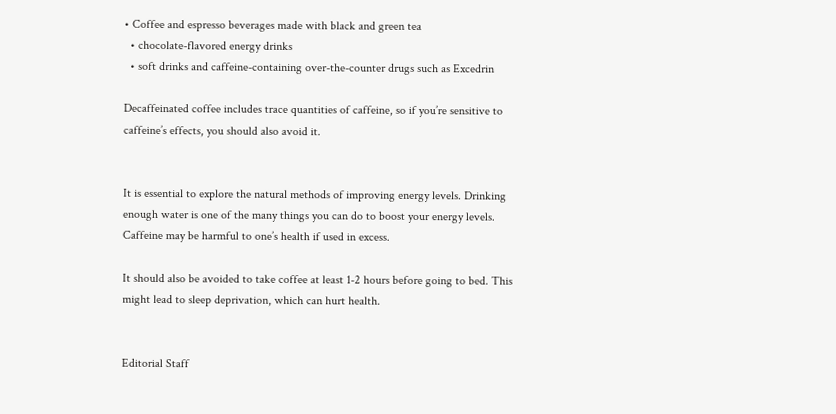• Coffee and espresso beverages made with black and green tea
  • chocolate-flavored energy drinks
  • soft drinks and caffeine-containing over-the-counter drugs such as Excedrin

Decaffeinated coffee includes trace quantities of caffeine, so if you’re sensitive to caffeine’s effects, you should also avoid it.


It is essential to explore the natural methods of improving energy levels. Drinking enough water is one of the many things you can do to boost your energy levels. Caffeine may be harmful to one’s health if used in excess.

It should also be avoided to take coffee at least 1-2 hours before going to bed. This might lead to sleep deprivation, which can hurt health.


Editorial Staff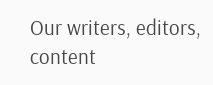Our writers, editors, content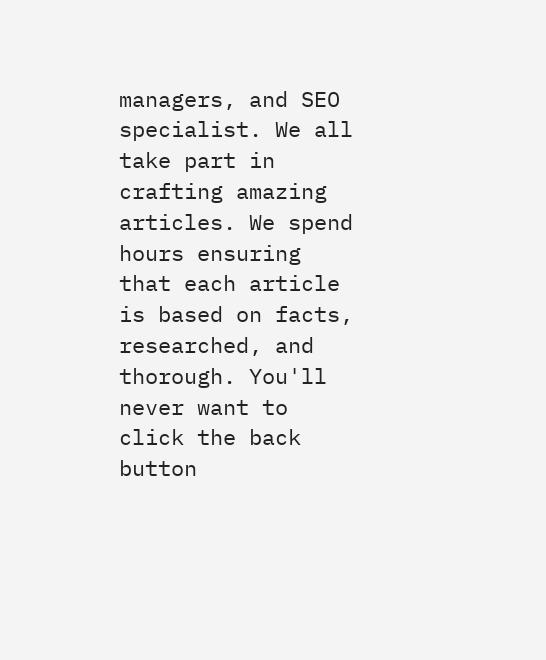managers, and SEO specialist. We all take part in crafting amazing articles. We spend hours ensuring that each article is based on facts, researched, and thorough. You'll never want to click the back button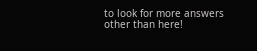to look for more answers other than here!